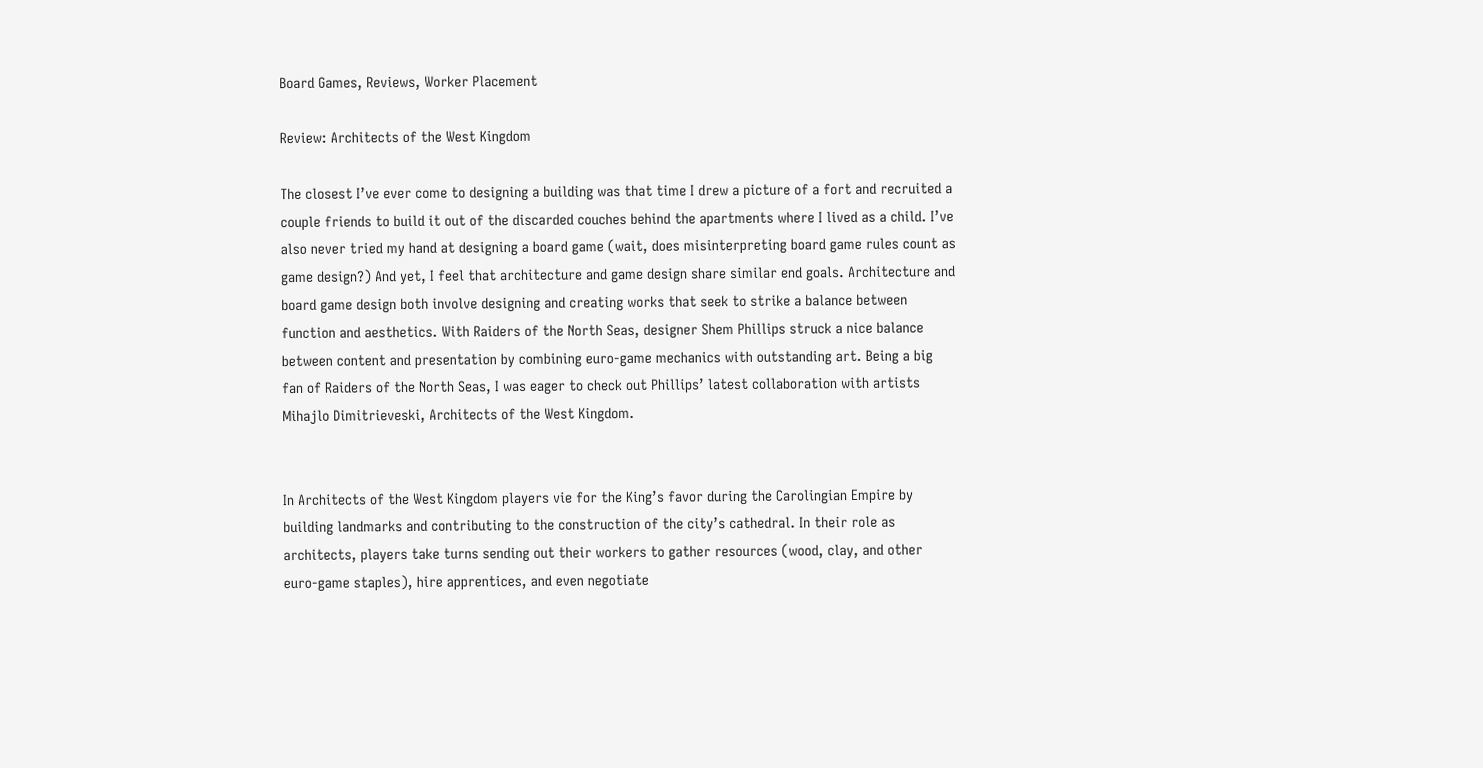Board Games, Reviews, Worker Placement

Review: Architects of the West Kingdom

The closest I’ve ever come to designing a building was that time I drew a picture of a fort and recruited a couple friends to build it out of the discarded couches behind the apartments where I lived as a child. I’ve also never tried my hand at designing a board game (wait, does misinterpreting board game rules count as game design?) And yet, I feel that architecture and game design share similar end goals. Architecture and board game design both involve designing and creating works that seek to strike a balance between function and aesthetics. With Raiders of the North Seas, designer Shem Phillips struck a nice balance between content and presentation by combining euro-game mechanics with outstanding art. Being a big fan of Raiders of the North Seas, I was eager to check out Phillips’ latest collaboration with artists Mihajlo Dimitrieveski, Architects of the West Kingdom.


In Architects of the West Kingdom players vie for the King’s favor during the Carolingian Empire by building landmarks and contributing to the construction of the city’s cathedral. In their role as architects, players take turns sending out their workers to gather resources (wood, clay, and other euro-game staples), hire apprentices, and even negotiate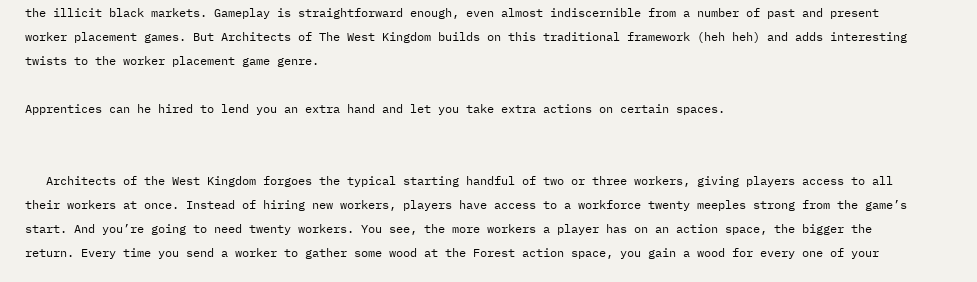the illicit black markets. Gameplay is straightforward enough, even almost indiscernible from a number of past and present worker placement games. But Architects of The West Kingdom builds on this traditional framework (heh heh) and adds interesting twists to the worker placement game genre.

Apprentices can he hired to lend you an extra hand and let you take extra actions on certain spaces.


   Architects of the West Kingdom forgoes the typical starting handful of two or three workers, giving players access to all their workers at once. Instead of hiring new workers, players have access to a workforce twenty meeples strong from the game’s start. And you’re going to need twenty workers. You see, the more workers a player has on an action space, the bigger the return. Every time you send a worker to gather some wood at the Forest action space, you gain a wood for every one of your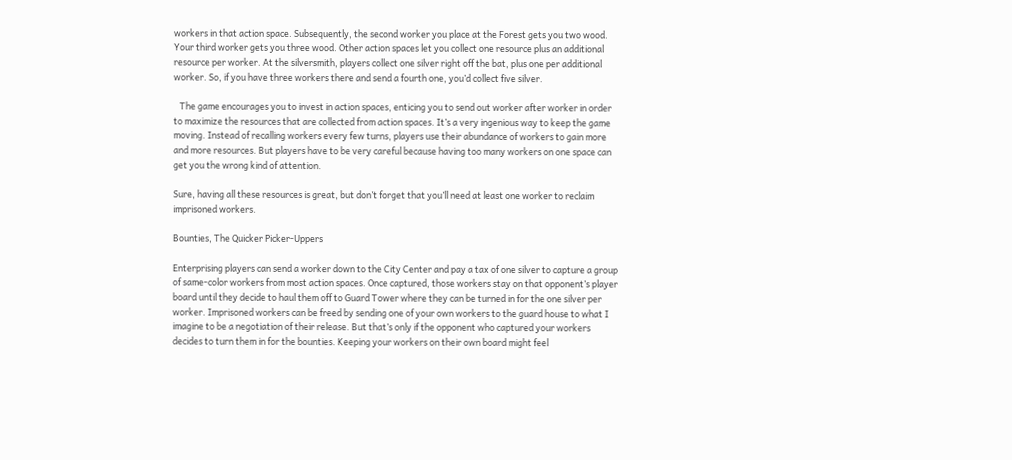workers in that action space. Subsequently, the second worker you place at the Forest gets you two wood. Your third worker gets you three wood. Other action spaces let you collect one resource plus an additional resource per worker. At the silversmith, players collect one silver right off the bat, plus one per additional worker. So, if you have three workers there and send a fourth one, you’d collect five silver.

   The game encourages you to invest in action spaces, enticing you to send out worker after worker in order to maximize the resources that are collected from action spaces. It’s a very ingenious way to keep the game moving. Instead of recalling workers every few turns, players use their abundance of workers to gain more and more resources. But players have to be very careful because having too many workers on one space can get you the wrong kind of attention.

Sure, having all these resources is great, but don’t forget that you’ll need at least one worker to reclaim imprisoned workers.

Bounties, The Quicker Picker-Uppers

Enterprising players can send a worker down to the City Center and pay a tax of one silver to capture a group of same-color workers from most action spaces. Once captured, those workers stay on that opponent’s player board until they decide to haul them off to Guard Tower where they can be turned in for the one silver per worker. Imprisoned workers can be freed by sending one of your own workers to the guard house to what I imagine to be a negotiation of their release. But that’s only if the opponent who captured your workers decides to turn them in for the bounties. Keeping your workers on their own board might feel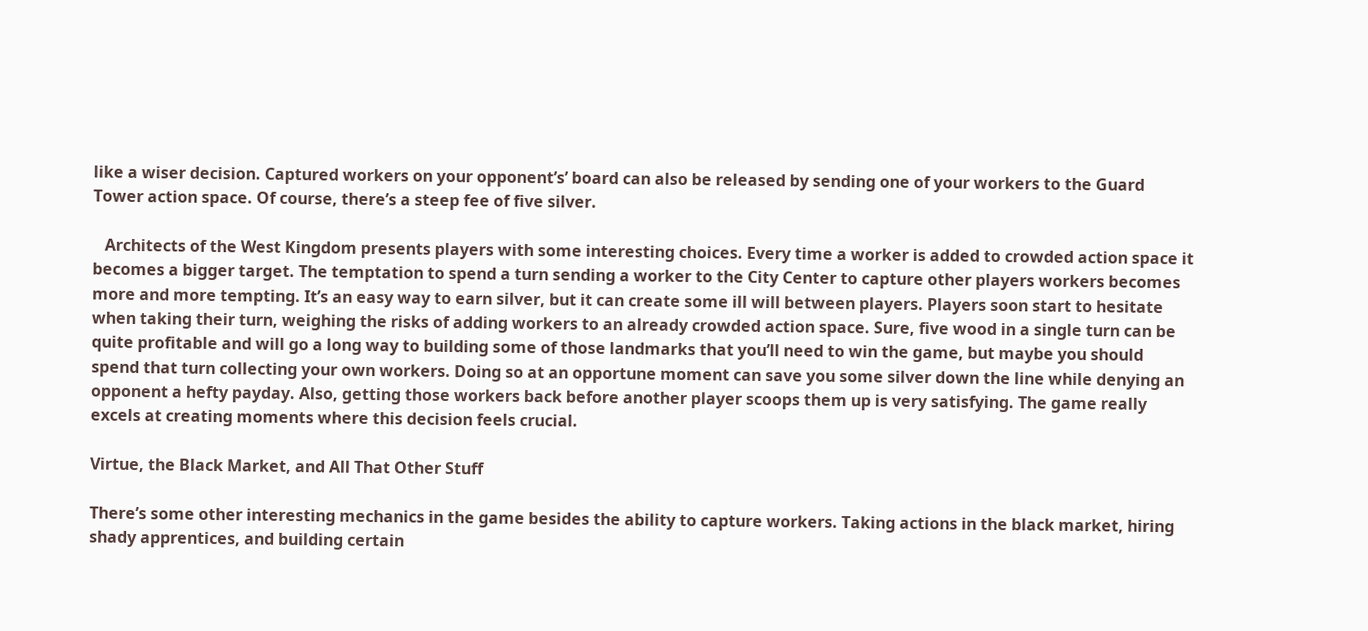like a wiser decision. Captured workers on your opponent’s’ board can also be released by sending one of your workers to the Guard Tower action space. Of course, there’s a steep fee of five silver.

   Architects of the West Kingdom presents players with some interesting choices. Every time a worker is added to crowded action space it becomes a bigger target. The temptation to spend a turn sending a worker to the City Center to capture other players workers becomes more and more tempting. It’s an easy way to earn silver, but it can create some ill will between players. Players soon start to hesitate when taking their turn, weighing the risks of adding workers to an already crowded action space. Sure, five wood in a single turn can be quite profitable and will go a long way to building some of those landmarks that you’ll need to win the game, but maybe you should spend that turn collecting your own workers. Doing so at an opportune moment can save you some silver down the line while denying an opponent a hefty payday. Also, getting those workers back before another player scoops them up is very satisfying. The game really excels at creating moments where this decision feels crucial.

Virtue, the Black Market, and All That Other Stuff

There’s some other interesting mechanics in the game besides the ability to capture workers. Taking actions in the black market, hiring shady apprentices, and building certain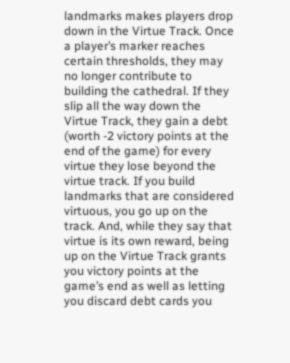landmarks makes players drop down in the Virtue Track. Once a player’s marker reaches certain thresholds, they may no longer contribute to building the cathedral. If they slip all the way down the Virtue Track, they gain a debt (worth -2 victory points at the end of the game) for every virtue they lose beyond the virtue track. If you build landmarks that are considered virtuous, you go up on the track. And, while they say that virtue is its own reward, being up on the Virtue Track grants you victory points at the game’s end as well as letting you discard debt cards you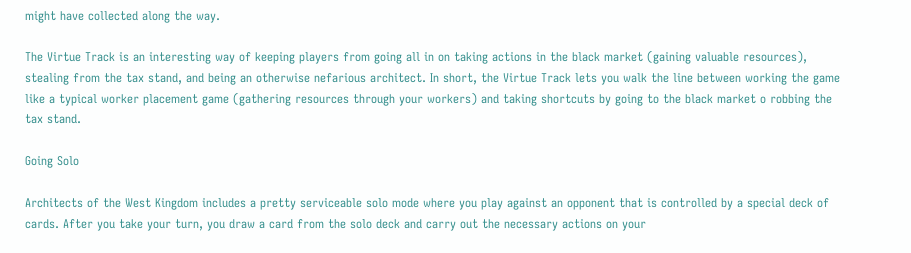might have collected along the way.

The Virtue Track is an interesting way of keeping players from going all in on taking actions in the black market (gaining valuable resources), stealing from the tax stand, and being an otherwise nefarious architect. In short, the Virtue Track lets you walk the line between working the game like a typical worker placement game (gathering resources through your workers) and taking shortcuts by going to the black market o robbing the tax stand.

Going Solo

Architects of the West Kingdom includes a pretty serviceable solo mode where you play against an opponent that is controlled by a special deck of cards. After you take your turn, you draw a card from the solo deck and carry out the necessary actions on your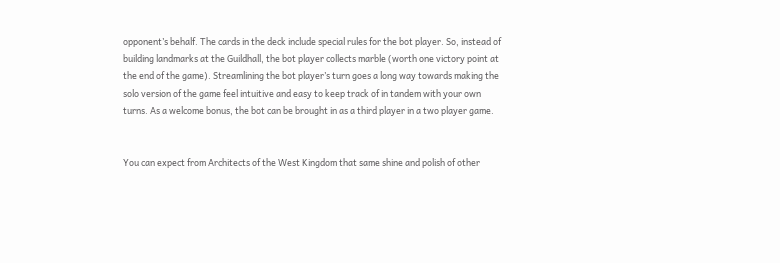opponent’s behalf. The cards in the deck include special rules for the bot player. So, instead of building landmarks at the Guildhall, the bot player collects marble (worth one victory point at the end of the game). Streamlining the bot player’s turn goes a long way towards making the solo version of the game feel intuitive and easy to keep track of in tandem with your own turns. As a welcome bonus, the bot can be brought in as a third player in a two player game.


You can expect from Architects of the West Kingdom that same shine and polish of other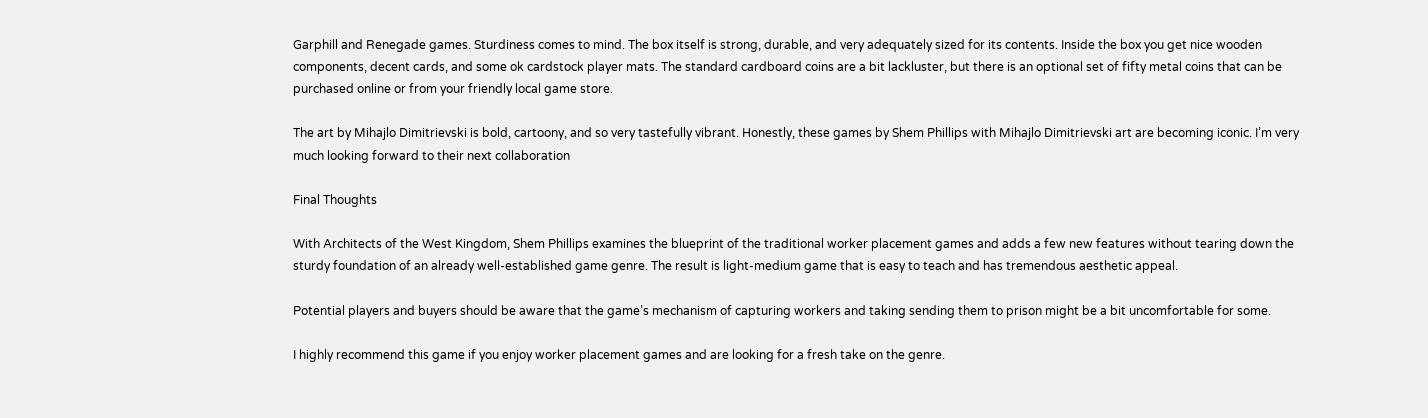Garphill and Renegade games. Sturdiness comes to mind. The box itself is strong, durable, and very adequately sized for its contents. Inside the box you get nice wooden components, decent cards, and some ok cardstock player mats. The standard cardboard coins are a bit lackluster, but there is an optional set of fifty metal coins that can be purchased online or from your friendly local game store.

The art by Mihajlo Dimitrievski is bold, cartoony, and so very tastefully vibrant. Honestly, these games by Shem Phillips with Mihajlo Dimitrievski art are becoming iconic. I’m very much looking forward to their next collaboration

Final Thoughts

With Architects of the West Kingdom, Shem Phillips examines the blueprint of the traditional worker placement games and adds a few new features without tearing down the sturdy foundation of an already well-established game genre. The result is light-medium game that is easy to teach and has tremendous aesthetic appeal.

Potential players and buyers should be aware that the game’s mechanism of capturing workers and taking sending them to prison might be a bit uncomfortable for some.

I highly recommend this game if you enjoy worker placement games and are looking for a fresh take on the genre.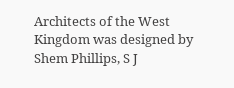Architects of the West Kingdom was designed by Shem Phillips, S J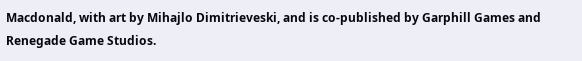Macdonald, with art by Mihajlo Dimitrieveski, and is co-published by Garphill Games and Renegade Game Studios.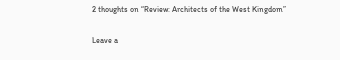2 thoughts on “Review: Architects of the West Kingdom”

Leave a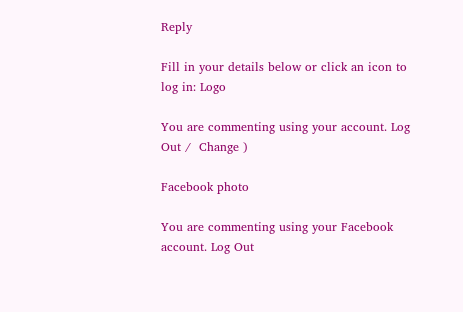Reply

Fill in your details below or click an icon to log in: Logo

You are commenting using your account. Log Out /  Change )

Facebook photo

You are commenting using your Facebook account. Log Out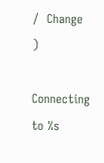/  Change )

Connecting to %s